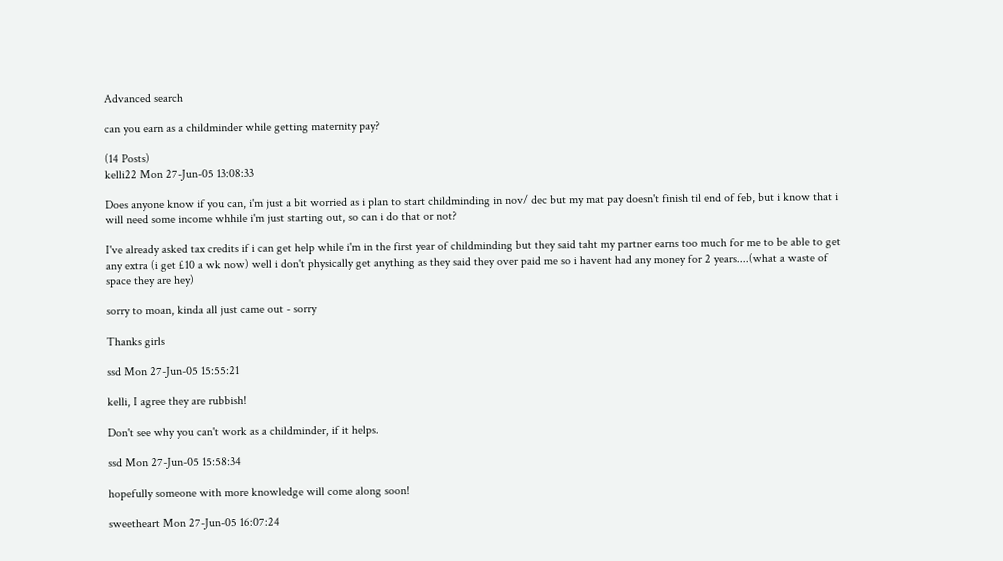Advanced search

can you earn as a childminder while getting maternity pay?

(14 Posts)
kelli22 Mon 27-Jun-05 13:08:33

Does anyone know if you can, i'm just a bit worried as i plan to start childminding in nov/ dec but my mat pay doesn't finish til end of feb, but i know that i will need some income whhile i'm just starting out, so can i do that or not?

I've already asked tax credits if i can get help while i'm in the first year of childminding but they said taht my partner earns too much for me to be able to get any extra (i get £10 a wk now) well i don't physically get anything as they said they over paid me so i havent had any money for 2 years....(what a waste of space they are hey)

sorry to moan, kinda all just came out - sorry

Thanks girls

ssd Mon 27-Jun-05 15:55:21

kelli, I agree they are rubbish!

Don't see why you can't work as a childminder, if it helps.

ssd Mon 27-Jun-05 15:58:34

hopefully someone with more knowledge will come along soon!

sweetheart Mon 27-Jun-05 16:07:24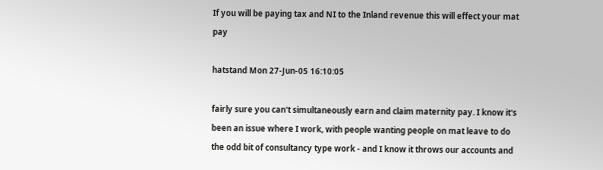If you will be paying tax and NI to the Inland revenue this will effect your mat pay

hatstand Mon 27-Jun-05 16:10:05

fairly sure you can't simultaneously earn and claim maternity pay. I know it's been an issue where I work, with people wanting people on mat leave to do the odd bit of consultancy type work - and I know it throws our accounts and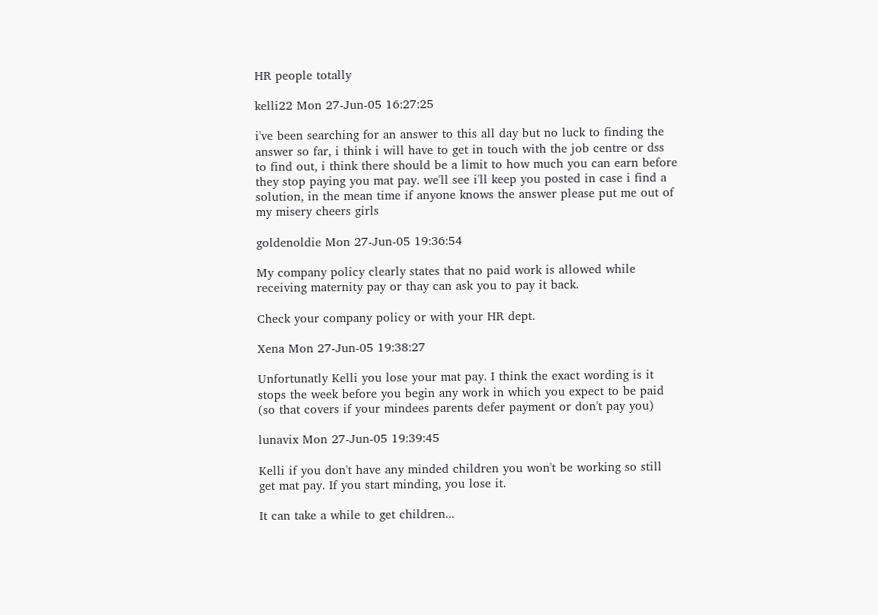HR people totally

kelli22 Mon 27-Jun-05 16:27:25

i've been searching for an answer to this all day but no luck to finding the answer so far, i think i will have to get in touch with the job centre or dss to find out, i think there should be a limit to how much you can earn before they stop paying you mat pay. we'll see i'll keep you posted in case i find a solution, in the mean time if anyone knows the answer please put me out of my misery cheers girls

goldenoldie Mon 27-Jun-05 19:36:54

My company policy clearly states that no paid work is allowed while receiving maternity pay or thay can ask you to pay it back.

Check your company policy or with your HR dept.

Xena Mon 27-Jun-05 19:38:27

Unfortunatly Kelli you lose your mat pay. I think the exact wording is it stops the week before you begin any work in which you expect to be paid (so that covers if your mindees parents defer payment or don't pay you)

lunavix Mon 27-Jun-05 19:39:45

Kelli if you don't have any minded children you won't be working so still get mat pay. If you start minding, you lose it.

It can take a while to get children...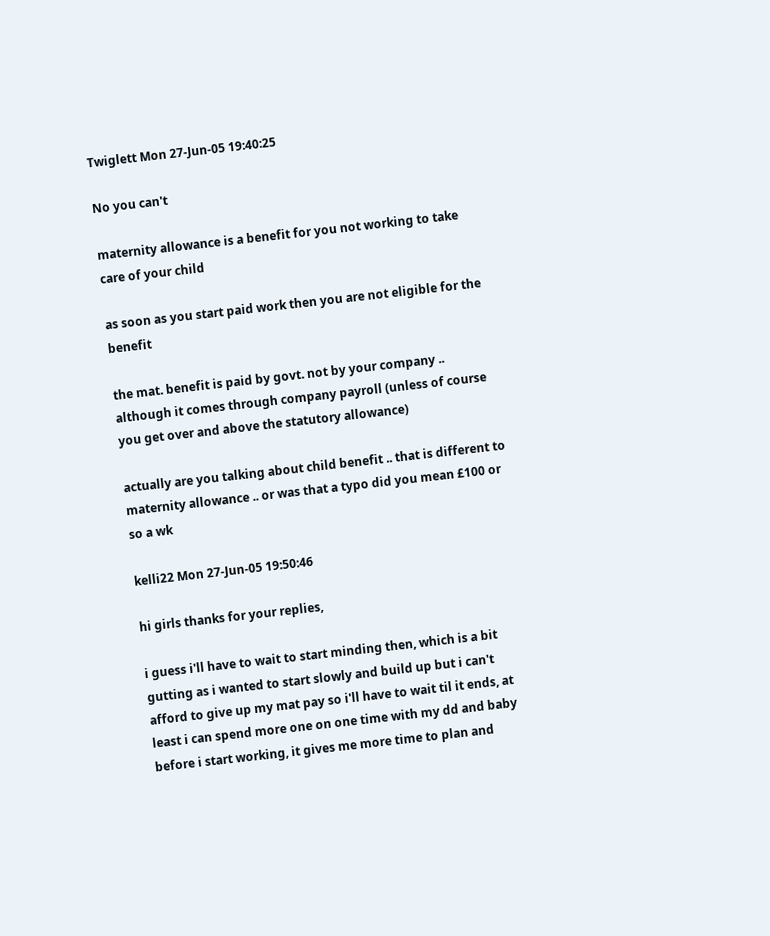Twiglett Mon 27-Jun-05 19:40:25

No you can't

maternity allowance is a benefit for you not working to take care of your child

as soon as you start paid work then you are not eligible for the benefit

the mat. benefit is paid by govt. not by your company .. although it comes through company payroll (unless of course you get over and above the statutory allowance)

actually are you talking about child benefit .. that is different to maternity allowance .. or was that a typo did you mean £100 or so a wk

kelli22 Mon 27-Jun-05 19:50:46

hi girls thanks for your replies,

i guess i'll have to wait to start minding then, which is a bit gutting as i wanted to start slowly and build up but i can't afford to give up my mat pay so i'll have to wait til it ends, at least i can spend more one on one time with my dd and baby before i start working, it gives me more time to plan and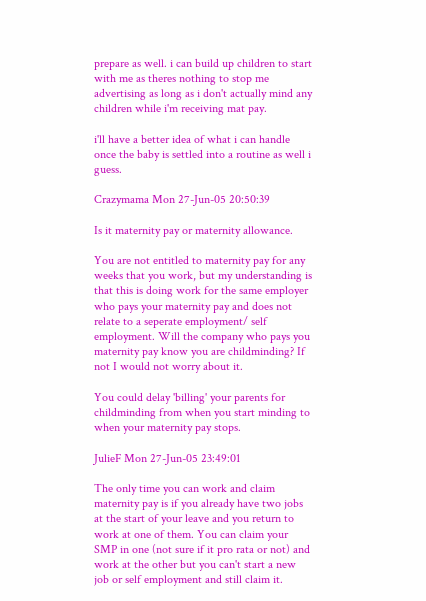prepare as well. i can build up children to start with me as theres nothing to stop me advertising as long as i don't actually mind any children while i'm receiving mat pay.

i'll have a better idea of what i can handle once the baby is settled into a routine as well i guess.

Crazymama Mon 27-Jun-05 20:50:39

Is it maternity pay or maternity allowance.

You are not entitled to maternity pay for any weeks that you work, but my understanding is that this is doing work for the same employer who pays your maternity pay and does not relate to a seperate employment/ self employment. Will the company who pays you maternity pay know you are childminding? If not I would not worry about it.

You could delay 'billing' your parents for childminding from when you start minding to when your maternity pay stops.

JulieF Mon 27-Jun-05 23:49:01

The only time you can work and claim maternity pay is if you already have two jobs at the start of your leave and you return to work at one of them. You can claim your SMP in one (not sure if it pro rata or not) and work at the other but you can't start a new job or self employment and still claim it.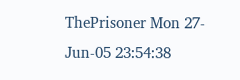ThePrisoner Mon 27-Jun-05 23:54:38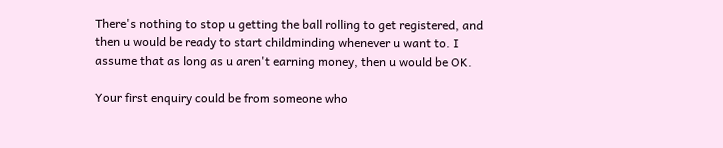There's nothing to stop u getting the ball rolling to get registered, and then u would be ready to start childminding whenever u want to. I assume that as long as u aren't earning money, then u would be OK.

Your first enquiry could be from someone who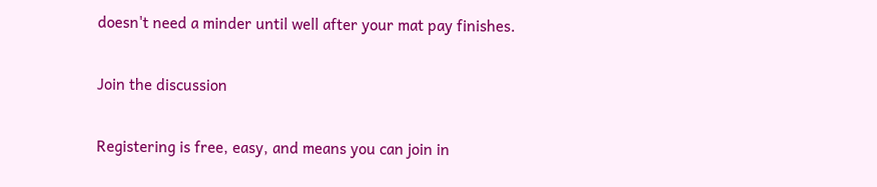doesn't need a minder until well after your mat pay finishes.

Join the discussion

Registering is free, easy, and means you can join in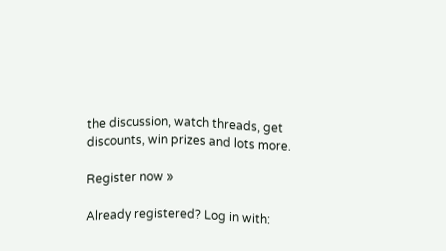the discussion, watch threads, get discounts, win prizes and lots more.

Register now »

Already registered? Log in with: